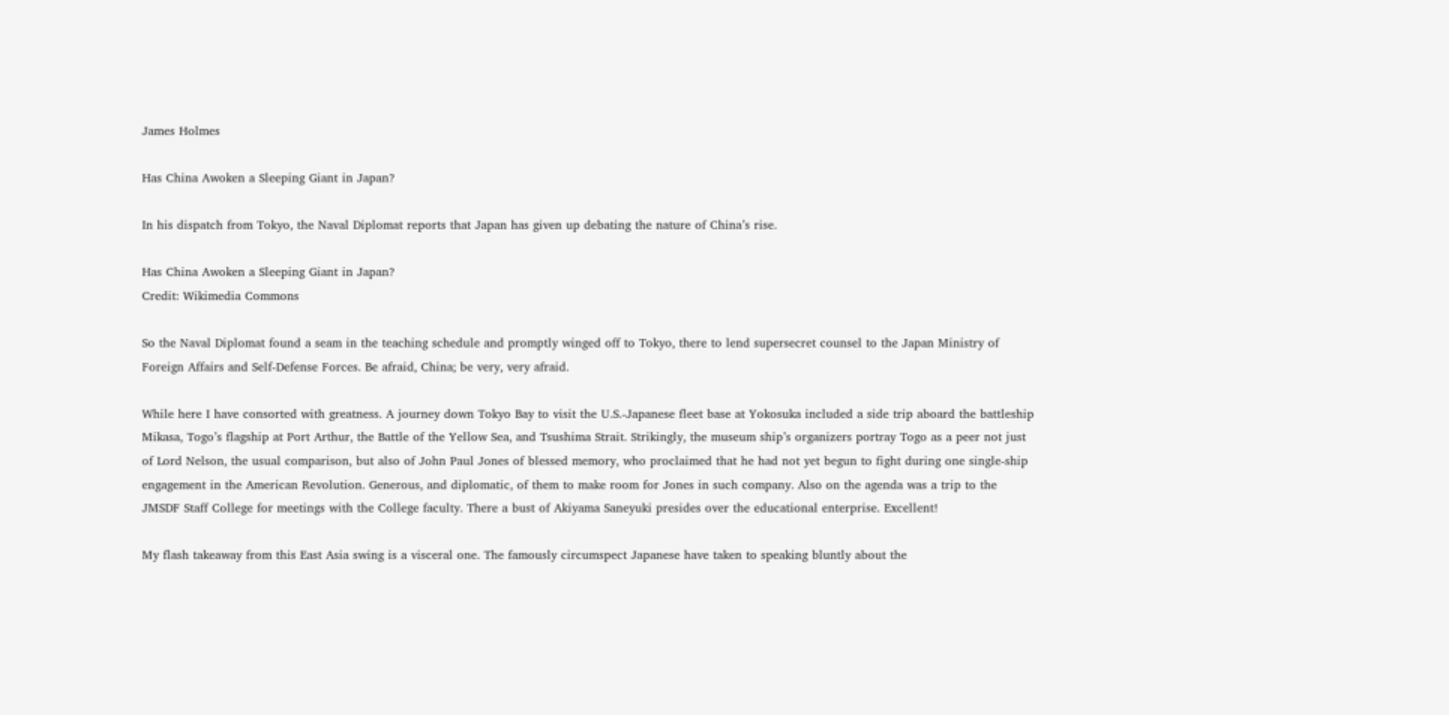James Holmes

Has China Awoken a Sleeping Giant in Japan?

In his dispatch from Tokyo, the Naval Diplomat reports that Japan has given up debating the nature of China’s rise.

Has China Awoken a Sleeping Giant in Japan?
Credit: Wikimedia Commons

So the Naval Diplomat found a seam in the teaching schedule and promptly winged off to Tokyo, there to lend supersecret counsel to the Japan Ministry of Foreign Affairs and Self-Defense Forces. Be afraid, China; be very, very afraid.

While here I have consorted with greatness. A journey down Tokyo Bay to visit the U.S.-Japanese fleet base at Yokosuka included a side trip aboard the battleship Mikasa, Togo’s flagship at Port Arthur, the Battle of the Yellow Sea, and Tsushima Strait. Strikingly, the museum ship’s organizers portray Togo as a peer not just of Lord Nelson, the usual comparison, but also of John Paul Jones of blessed memory, who proclaimed that he had not yet begun to fight during one single-ship engagement in the American Revolution. Generous, and diplomatic, of them to make room for Jones in such company. Also on the agenda was a trip to the JMSDF Staff College for meetings with the College faculty. There a bust of Akiyama Saneyuki presides over the educational enterprise. Excellent!

My flash takeaway from this East Asia swing is a visceral one. The famously circumspect Japanese have taken to speaking bluntly about the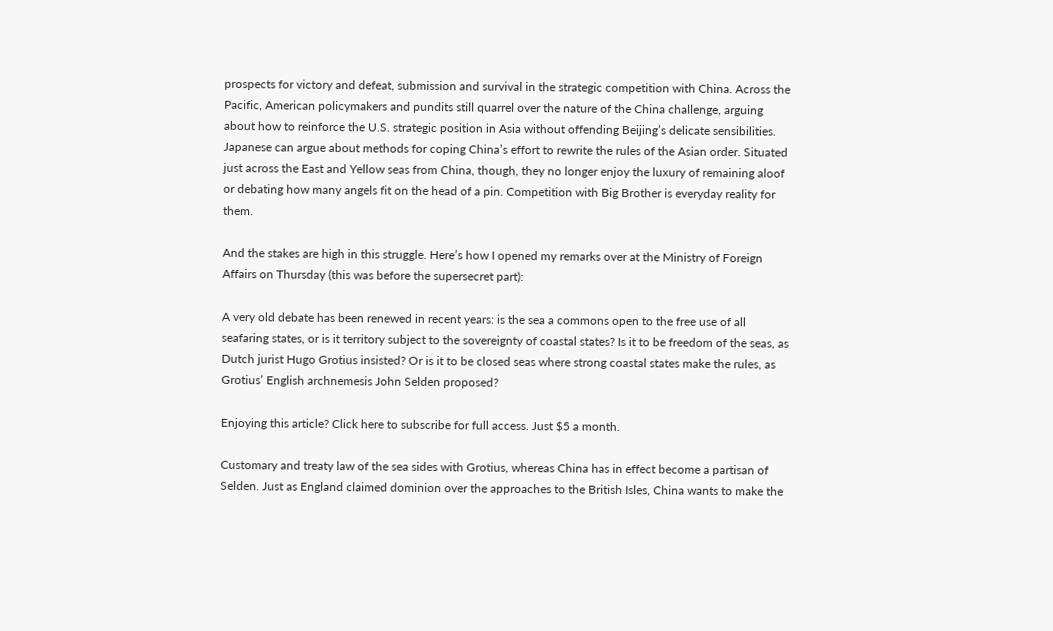prospects for victory and defeat, submission and survival in the strategic competition with China. Across the Pacific, American policymakers and pundits still quarrel over the nature of the China challenge, arguing about how to reinforce the U.S. strategic position in Asia without offending Beijing’s delicate sensibilities. Japanese can argue about methods for coping China’s effort to rewrite the rules of the Asian order. Situated just across the East and Yellow seas from China, though, they no longer enjoy the luxury of remaining aloof or debating how many angels fit on the head of a pin. Competition with Big Brother is everyday reality for them.

And the stakes are high in this struggle. Here’s how I opened my remarks over at the Ministry of Foreign Affairs on Thursday (this was before the supersecret part):

A very old debate has been renewed in recent years: is the sea a commons open to the free use of all seafaring states, or is it territory subject to the sovereignty of coastal states? Is it to be freedom of the seas, as Dutch jurist Hugo Grotius insisted? Or is it to be closed seas where strong coastal states make the rules, as Grotius’ English archnemesis John Selden proposed?

Enjoying this article? Click here to subscribe for full access. Just $5 a month.

Customary and treaty law of the sea sides with Grotius, whereas China has in effect become a partisan of Selden. Just as England claimed dominion over the approaches to the British Isles, China wants to make the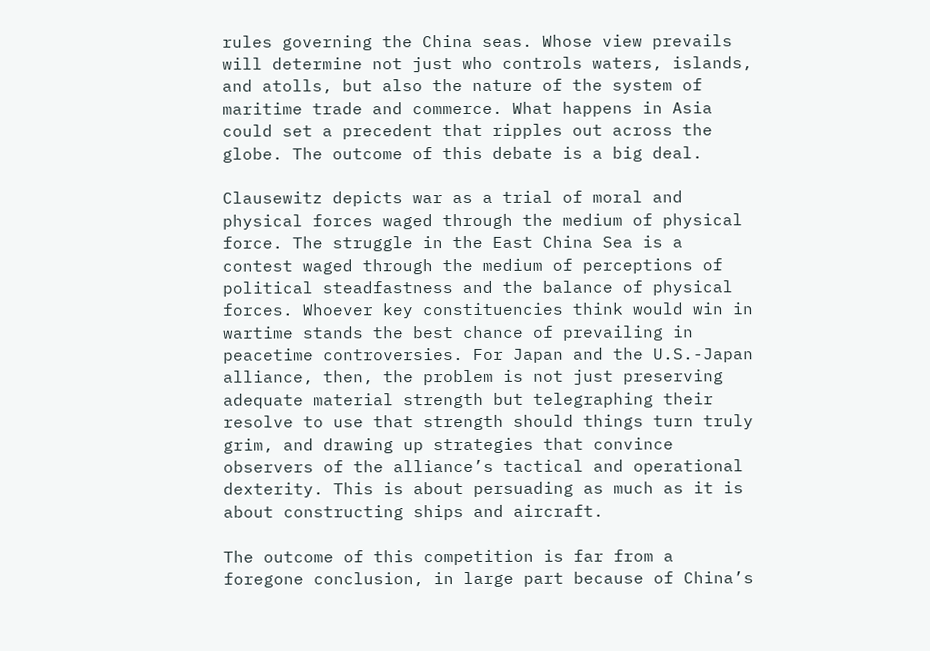rules governing the China seas. Whose view prevails will determine not just who controls waters, islands, and atolls, but also the nature of the system of maritime trade and commerce. What happens in Asia could set a precedent that ripples out across the globe. The outcome of this debate is a big deal.

Clausewitz depicts war as a trial of moral and physical forces waged through the medium of physical force. The struggle in the East China Sea is a contest waged through the medium of perceptions of political steadfastness and the balance of physical forces. Whoever key constituencies think would win in wartime stands the best chance of prevailing in peacetime controversies. For Japan and the U.S.-Japan alliance, then, the problem is not just preserving adequate material strength but telegraphing their resolve to use that strength should things turn truly grim, and drawing up strategies that convince observers of the alliance’s tactical and operational dexterity. This is about persuading as much as it is about constructing ships and aircraft.

The outcome of this competition is far from a foregone conclusion, in large part because of China’s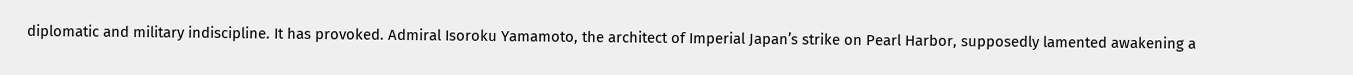diplomatic and military indiscipline. It has provoked. Admiral Isoroku Yamamoto, the architect of Imperial Japan’s strike on Pearl Harbor, supposedly lamented awakening a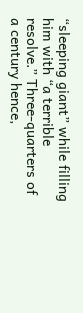“sleeping giant” while filling him with “a terrible resolve.” Three-quarters of a century hence,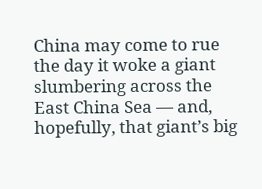China may come to rue the day it woke a giant slumbering across the East China Sea — and, hopefully, that giant’s big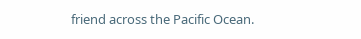friend across the Pacific Ocean.